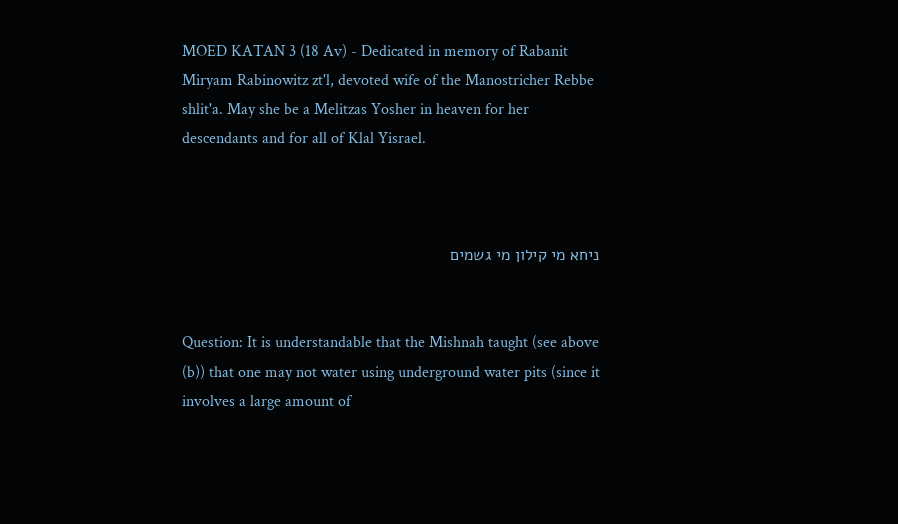MOED KATAN 3 (18 Av) - Dedicated in memory of Rabanit Miryam Rabinowitz zt'l, devoted wife of the Manostricher Rebbe shlit'a. May she be a Melitzas Yosher in heaven for her descendants and for all of Klal Yisrael.



ניחא מי קילון מי גשמים


Question: It is understandable that the Mishnah taught (see above (b)) that one may not water using underground water pits (since it involves a large amount of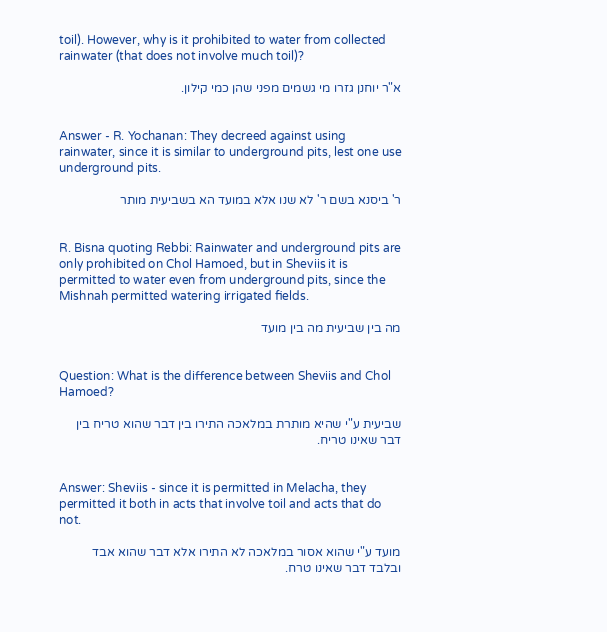toil). However, why is it prohibited to water from collected rainwater (that does not involve much toil)?

א"ר יוחנן גזרו מי גשמים מפני שהן כמי קילון.


Answer - R. Yochanan: They decreed against using rainwater, since it is similar to underground pits, lest one use underground pits.

ר' ביסנא בשם ר' לא שנו אלא במועד הא בשביעית מותר


R. Bisna quoting Rebbi: Rainwater and underground pits are only prohibited on Chol Hamoed, but in Sheviis it is permitted to water even from underground pits, since the Mishnah permitted watering irrigated fields.

מה בין שביעית מה בין מועד


Question: What is the difference between Sheviis and Chol Hamoed?

שביעית ע"י שהיא מותרת במלאכה התירו בין דבר שהוא טריח בין דבר שאינו טריח.


Answer: Sheviis - since it is permitted in Melacha, they permitted it both in acts that involve toil and acts that do not.

מועד ע"י שהוא אסור במלאכה לא התירו אלא דבר שהוא אבד ובלבד דבר שאינו טרח.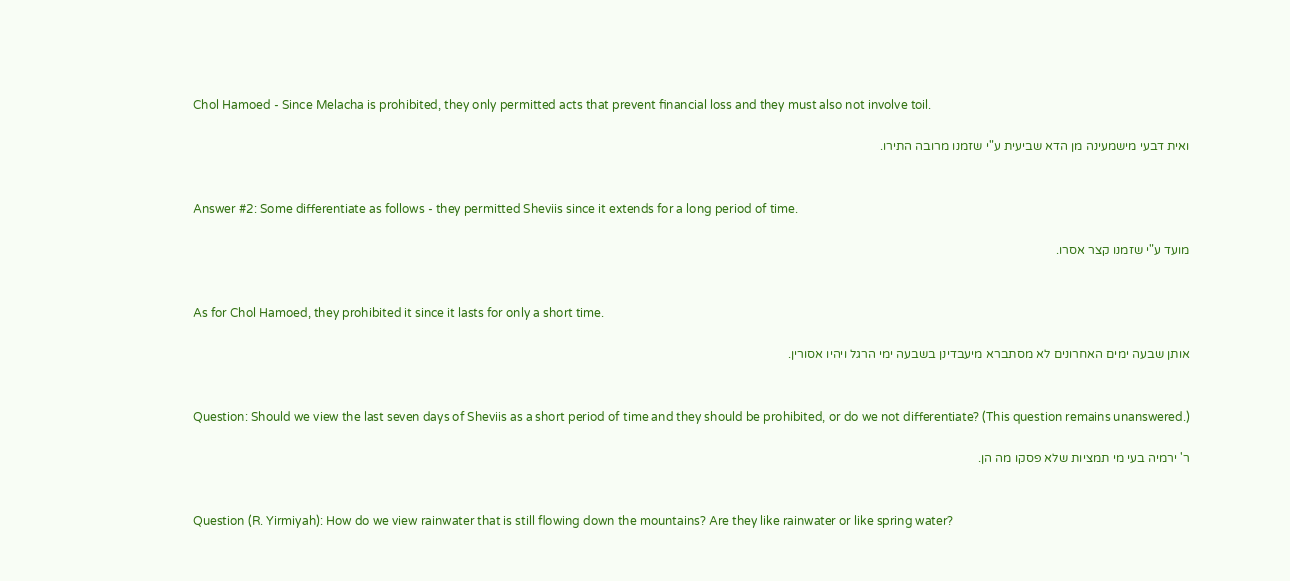Chol Hamoed - Since Melacha is prohibited, they only permitted acts that prevent financial loss and they must also not involve toil.

ואית דבעי מישמעינה מן הדא שביעית ע"י שזמנו מרובה התירו.


Answer #2: Some differentiate as follows - they permitted Sheviis since it extends for a long period of time.

מועד ע"י שזמנו קצר אסרו.


As for Chol Hamoed, they prohibited it since it lasts for only a short time.

אותן שבעה ימים האחרונים לא מסתברא מיעבדינן בשבעה ימי הרגל ויהיו אסורין.


Question: Should we view the last seven days of Sheviis as a short period of time and they should be prohibited, or do we not differentiate? (This question remains unanswered.)

ר' ירמיה בעי מי תמציות שלא פסקו מה הן.


Question (R. Yirmiyah): How do we view rainwater that is still flowing down the mountains? Are they like rainwater or like spring water?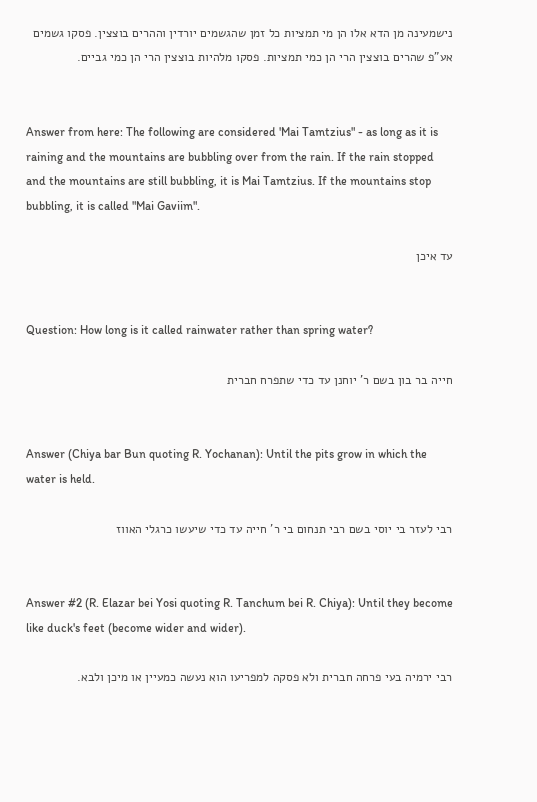נישמעינה מן הדא אלו הן מי תמציות כל זמן שהגשמים יורדין וההרים בוצצין. פסקו גשמים אע"פ שהרים בוצצין הרי הן כמי תמציות. פסקו מלהיות בוצצין הרי הן כמי גביים.


Answer from here: The following are considered 'Mai Tamtzius" - as long as it is raining and the mountains are bubbling over from the rain. If the rain stopped and the mountains are still bubbling, it is Mai Tamtzius. If the mountains stop bubbling, it is called "Mai Gaviim".

עד איכן


Question: How long is it called rainwater rather than spring water?

חייה בר בון בשם ר' יוחנן עד כדי שתפרח חברית


Answer (Chiya bar Bun quoting R. Yochanan): Until the pits grow in which the water is held.

רבי לעזר בי יוסי בשם רבי תנחום בי ר' חייה עד כדי שיעשו כרגלי האווז


Answer #2 (R. Elazar bei Yosi quoting R. Tanchum bei R. Chiya): Until they become like duck's feet (become wider and wider).

רבי ירמיה בעי פרחה חברית ולא פסקה למפריעו הוא נעשה כמעיין או מיכן ולבא.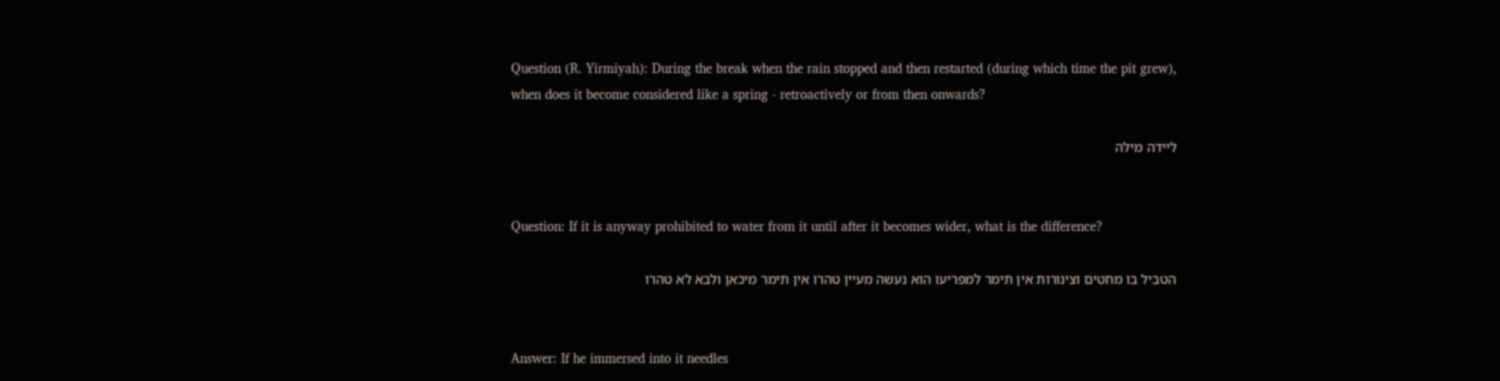Question (R. Yirmiyah): During the break when the rain stopped and then restarted (during which time the pit grew), when does it become considered like a spring - retroactively or from then onwards?

ליידה מילה


Question: If it is anyway prohibited to water from it until after it becomes wider, what is the difference?

הטביל בו מחטים וצינורות אין תימר למפריעו הוא נעשה מעיין טהרו אין תימר מיכאן ולבא לא טהרו


Answer: If he immersed into it needles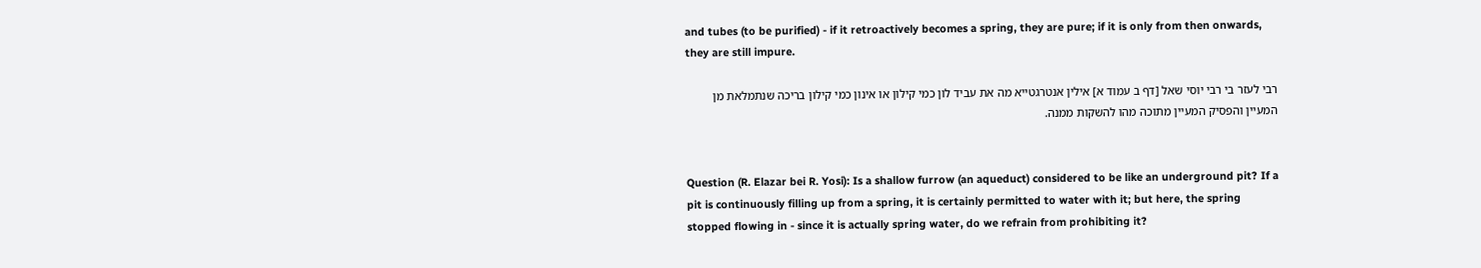and tubes (to be purified) - if it retroactively becomes a spring, they are pure; if it is only from then onwards, they are still impure.

רבי לעזר בי רבי יוסי שאל [דף ב עמוד א] אילין אנטרגטייא מה את עביד לון כמי קילון או אינון כמי קילון בריכה שנתמלאת מן המעיין והפסיק המעיין מתוכה מהו להשקות ממנה.


Question (R. Elazar bei R. Yosi): Is a shallow furrow (an aqueduct) considered to be like an underground pit? If a pit is continuously filling up from a spring, it is certainly permitted to water with it; but here, the spring stopped flowing in - since it is actually spring water, do we refrain from prohibiting it?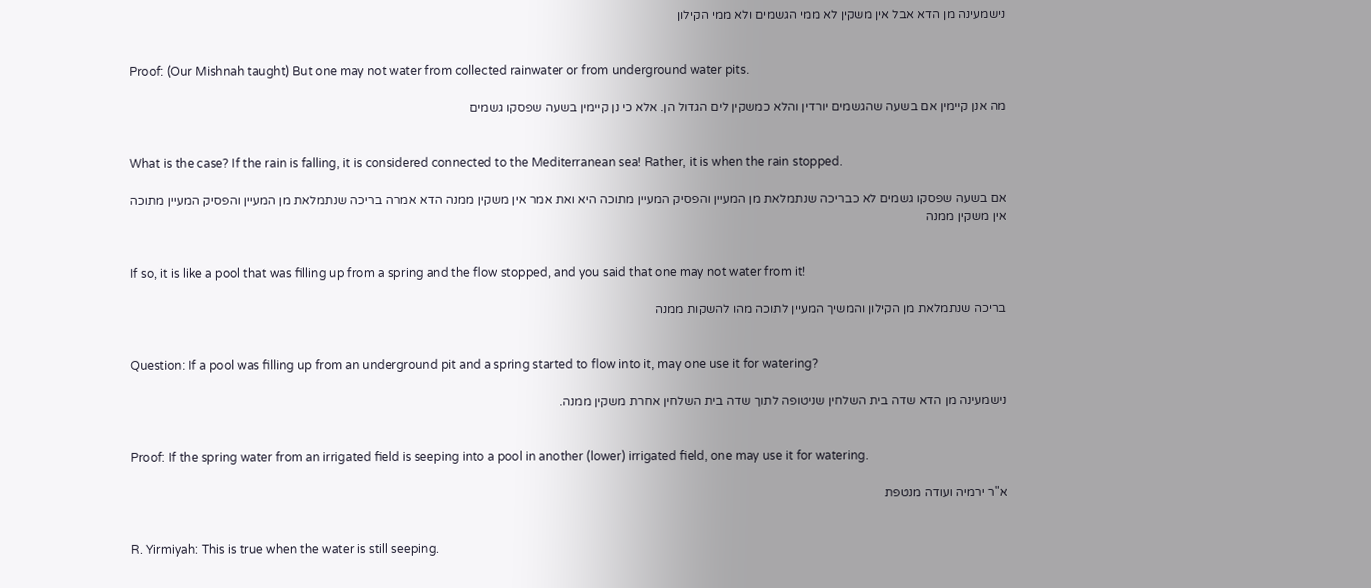נישמעינה מן הדא אבל אין משקין לא ממי הגשמים ולא ממי הקילון


Proof: (Our Mishnah taught) But one may not water from collected rainwater or from underground water pits.

מה אנן קיימין אם בשעה שהגשמים יורדין והלא כמשקין לים הגדול הן. אלא כי נן קיימין בשעה שפסקו גשמים


What is the case? If the rain is falling, it is considered connected to the Mediterranean sea! Rather, it is when the rain stopped.

אם בשעה שפסקו גשמים לא כבריכה שנתמלאת מן המעיין והפסיק המעיין מתוכה היא ואת אמר אין משקין ממנה הדא אמרה בריכה שנתמלאת מן המעיין והפסיק המעיין מתוכה אין משקין ממנה


If so, it is like a pool that was filling up from a spring and the flow stopped, and you said that one may not water from it!

בריכה שנתמלאת מן הקילון והמשיך המעיין לתוכה מהו להשקות ממנה


Question: If a pool was filling up from an underground pit and a spring started to flow into it, may one use it for watering?

נישמעינה מן הדא שדה בית השלחין שניטופה לתוך שדה בית השלחין אחרת משקין ממנה.


Proof: If the spring water from an irrigated field is seeping into a pool in another (lower) irrigated field, one may use it for watering.

א"ר ירמיה ועודה מנטפת


R. Yirmiyah: This is true when the water is still seeping.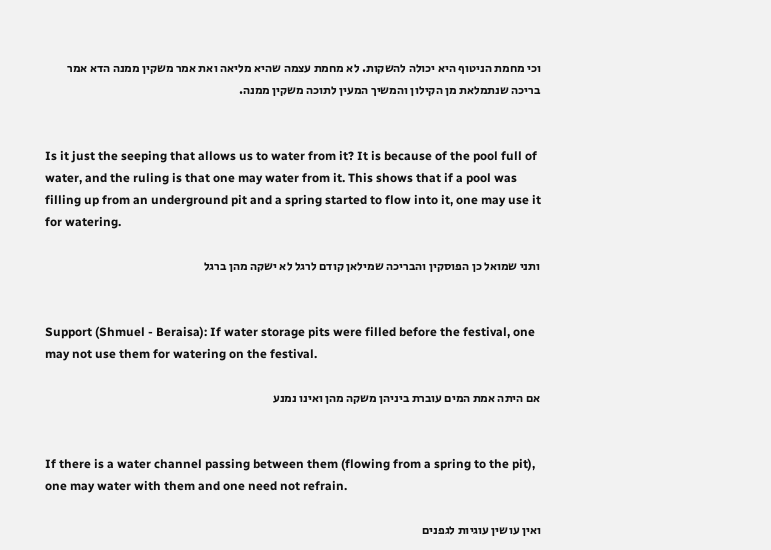וכי מחמת הניטוף היא יכולה להשקות. לא מחמת עצמה שהיא מליאה ואת אמר משקין ממנה הדא אמר בריכה שנתמלאת מן הקילון והמשיך המעין לתוכה משקין ממנה.


Is it just the seeping that allows us to water from it? It is because of the pool full of water, and the ruling is that one may water from it. This shows that if a pool was filling up from an underground pit and a spring started to flow into it, one may use it for watering.

ותני שמואל כן הפוסקין והבריכה שמילאן קודם לרגל לא ישקה מהן ברגל


Support (Shmuel - Beraisa): If water storage pits were filled before the festival, one may not use them for watering on the festival.

אם היתה אמת המים עוברת ביניהן משקה מהן ואינו נמנע


If there is a water channel passing between them (flowing from a spring to the pit), one may water with them and one need not refrain.

ואין עושין עוגיות לגפנים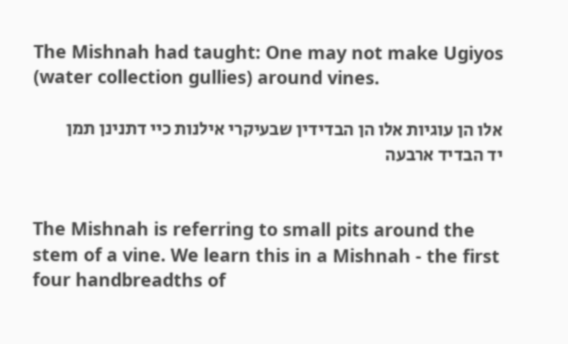The Mishnah had taught: One may not make Ugiyos (water collection gullies) around vines.

אלו הן עוגיות אלו הן הבדידין שבעיקרי אילנות כיי דתנינן תמן יד הבדיד ארבעה


The Mishnah is referring to small pits around the stem of a vine. We learn this in a Mishnah - the first four handbreadths of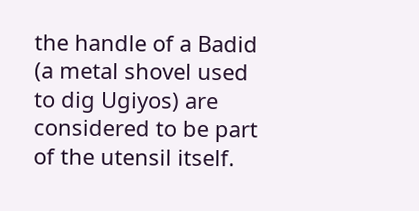the handle of a Badid (a metal shovel used to dig Ugiyos) are considered to be part of the utensil itself.